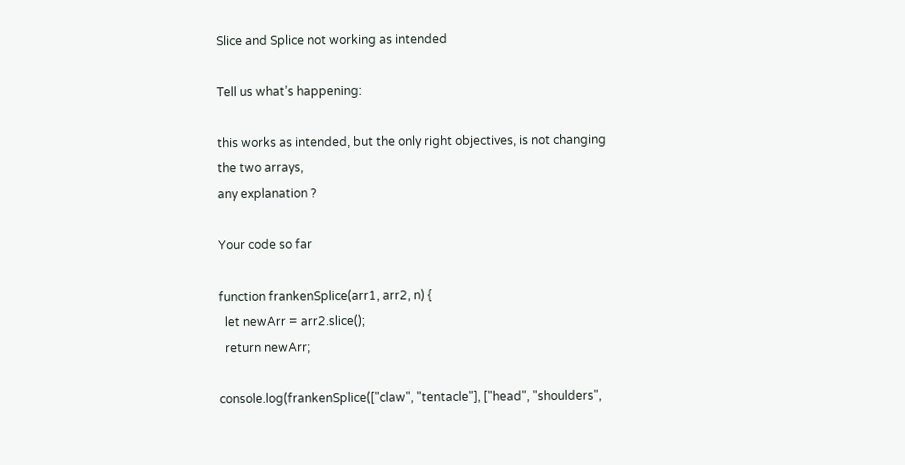Slice and Splice not working as intended

Tell us what’s happening:

this works as intended, but the only right objectives, is not changing the two arrays,
any explanation ?

Your code so far

function frankenSplice(arr1, arr2, n) {
  let newArr = arr2.slice();
  return newArr;

console.log(frankenSplice(["claw", "tentacle"], ["head", "shoulders",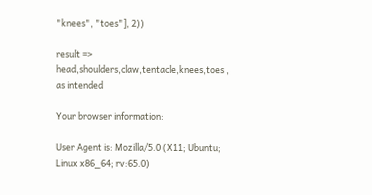"knees", "toes"], 2))

result =>  head,shoulders,claw,tentacle,knees,toes , as intended

Your browser information:

User Agent is: Mozilla/5.0 (X11; Ubuntu; Linux x86_64; rv:65.0)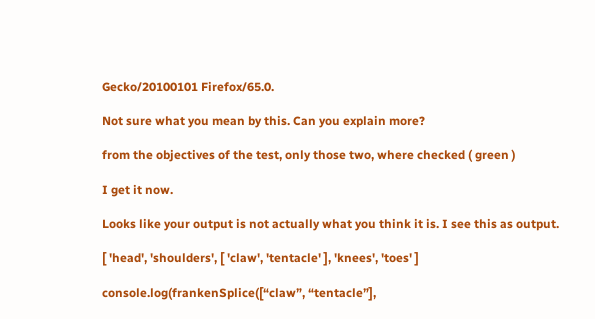Gecko/20100101 Firefox/65.0.

Not sure what you mean by this. Can you explain more?

from the objectives of the test, only those two, where checked ( green )

I get it now.

Looks like your output is not actually what you think it is. I see this as output.

[ 'head', 'shoulders', [ 'claw', 'tentacle' ], 'knees', 'toes' ]

console.log(frankenSplice([“claw”, “tentacle”],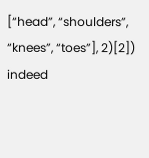[“head”, “shoulders”, “knees”, “toes”], 2)[2])
indeed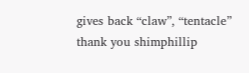gives back “claw”, “tentacle”
thank you shimphillip